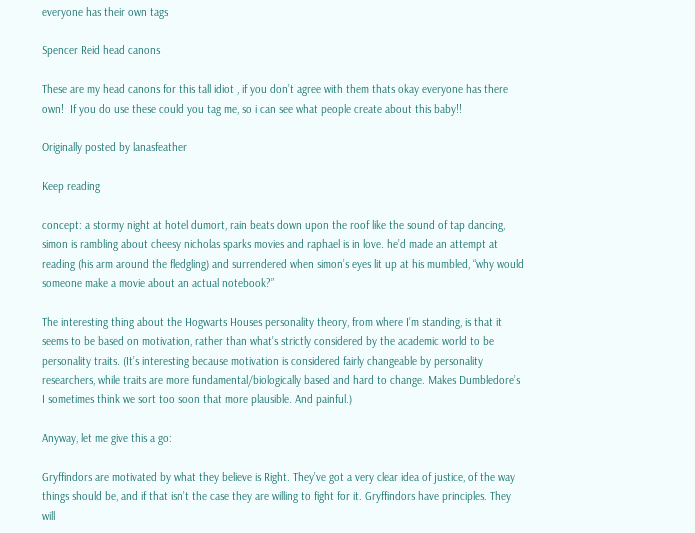everyone has their own tags

Spencer Reid head canons

These are my head canons for this tall idiot , if you don’t agree with them thats okay everyone has there own!  If you do use these could you tag me, so i can see what people create about this baby!!

Originally posted by lanasfeather

Keep reading

concept: a stormy night at hotel dumort, rain beats down upon the roof like the sound of tap dancing, simon is rambling about cheesy nicholas sparks movies and raphael is in love. he’d made an attempt at reading (his arm around the fledgling) and surrendered when simon’s eyes lit up at his mumbled, “why would someone make a movie about an actual notebook?”

The interesting thing about the Hogwarts Houses personality theory, from where I’m standing, is that it seems to be based on motivation, rather than what’s strictly considered by the academic world to be personality traits. (It’s interesting because motivation is considered fairly changeable by personality researchers, while traits are more fundamental/biologically based and hard to change. Makes Dumbledore’s I sometimes think we sort too soon that more plausible. And painful.)

Anyway, let me give this a go:

Gryffindors are motivated by what they believe is Right. They’ve got a very clear idea of justice, of the way things should be, and if that isn’t the case they are willing to fight for it. Gryffindors have principles. They will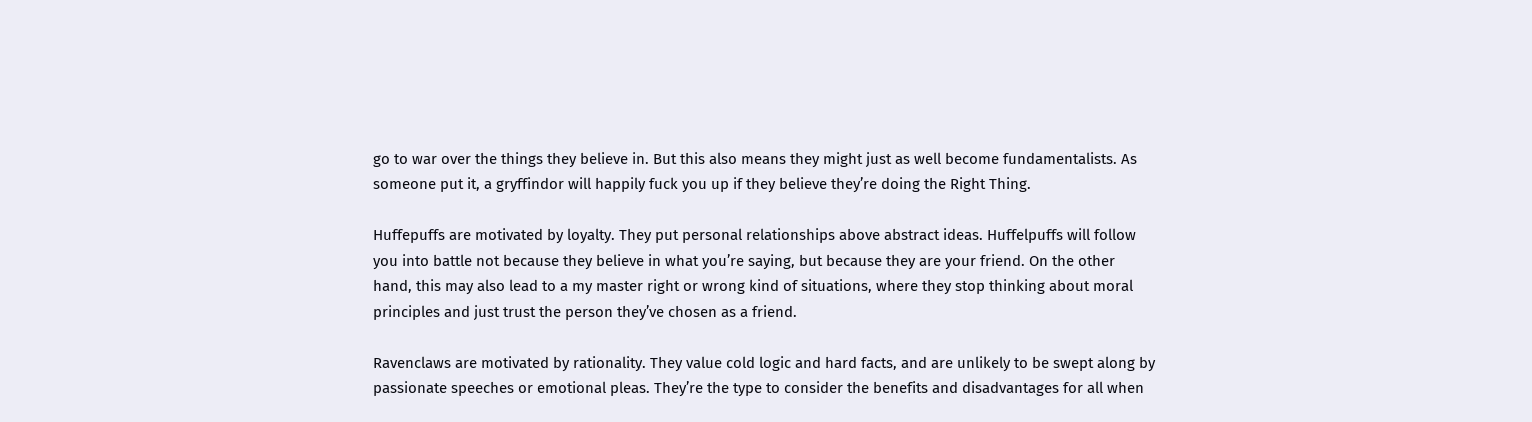go to war over the things they believe in. But this also means they might just as well become fundamentalists. As someone put it, a gryffindor will happily fuck you up if they believe they’re doing the Right Thing.

Huffepuffs are motivated by loyalty. They put personal relationships above abstract ideas. Huffelpuffs will follow you into battle not because they believe in what you’re saying, but because they are your friend. On the other hand, this may also lead to a my master right or wrong kind of situations, where they stop thinking about moral principles and just trust the person they’ve chosen as a friend.

Ravenclaws are motivated by rationality. They value cold logic and hard facts, and are unlikely to be swept along by passionate speeches or emotional pleas. They’re the type to consider the benefits and disadvantages for all when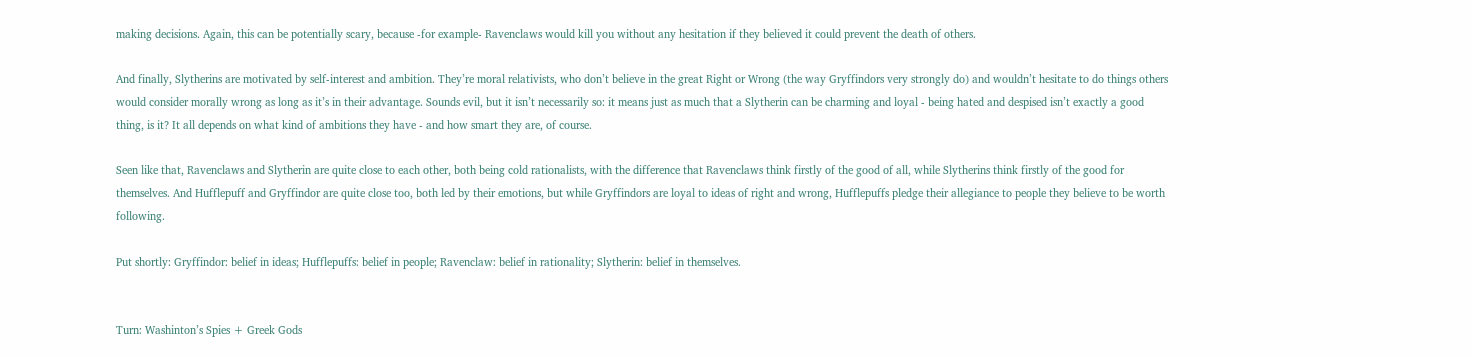making decisions. Again, this can be potentially scary, because -for example- Ravenclaws would kill you without any hesitation if they believed it could prevent the death of others.

And finally, Slytherins are motivated by self-interest and ambition. They’re moral relativists, who don’t believe in the great Right or Wrong (the way Gryffindors very strongly do) and wouldn’t hesitate to do things others would consider morally wrong as long as it’s in their advantage. Sounds evil, but it isn’t necessarily so: it means just as much that a Slytherin can be charming and loyal - being hated and despised isn’t exactly a good thing, is it? It all depends on what kind of ambitions they have - and how smart they are, of course.

Seen like that, Ravenclaws and Slytherin are quite close to each other, both being cold rationalists, with the difference that Ravenclaws think firstly of the good of all, while Slytherins think firstly of the good for themselves. And Hufflepuff and Gryffindor are quite close too, both led by their emotions, but while Gryffindors are loyal to ideas of right and wrong, Hufflepuffs pledge their allegiance to people they believe to be worth following.

Put shortly: Gryffindor: belief in ideas; Hufflepuffs: belief in people; Ravenclaw: belief in rationality; Slytherin: belief in themselves.


Turn: Washinton’s Spies + Greek Gods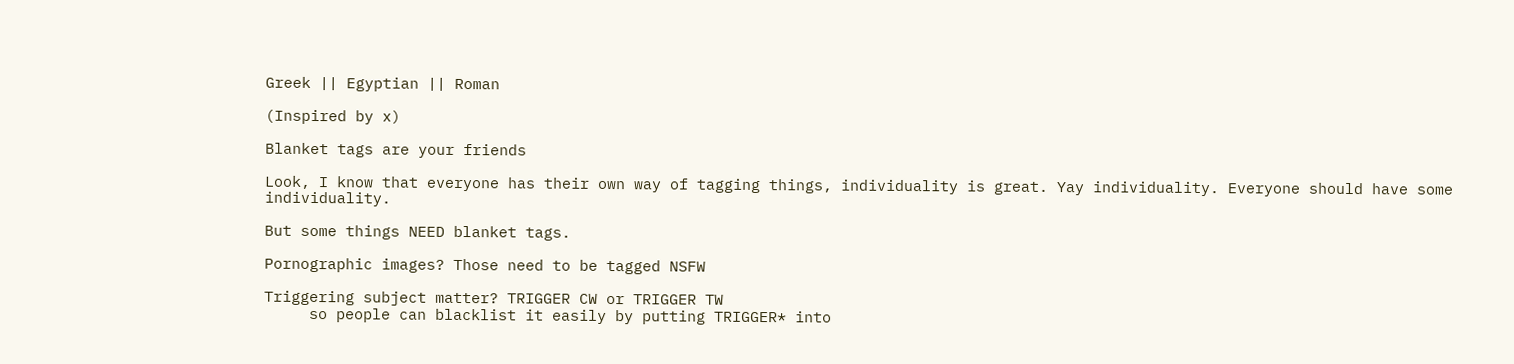Greek || Egyptian || Roman

(Inspired by x)

Blanket tags are your friends

Look, I know that everyone has their own way of tagging things, individuality is great. Yay individuality. Everyone should have some individuality.

But some things NEED blanket tags.

Pornographic images? Those need to be tagged NSFW

Triggering subject matter? TRIGGER CW or TRIGGER TW
     so people can blacklist it easily by putting TRIGGER* into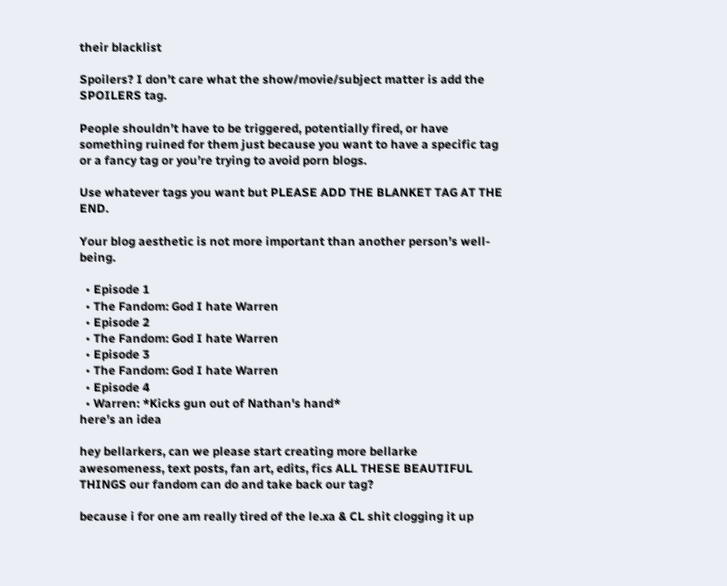their blacklist

Spoilers? I don’t care what the show/movie/subject matter is add the SPOILERS tag.

People shouldn’t have to be triggered, potentially fired, or have something ruined for them just because you want to have a specific tag or a fancy tag or you’re trying to avoid porn blogs.

Use whatever tags you want but PLEASE ADD THE BLANKET TAG AT THE END.

Your blog aesthetic is not more important than another person’s well-being.

  • Episode 1
  • The Fandom: God I hate Warren
  • Episode 2
  • The Fandom: God I hate Warren
  • Episode 3
  • The Fandom: God I hate Warren
  • Episode 4
  • Warren: *Kicks gun out of Nathan's hand*
here’s an idea

hey bellarkers, can we please start creating more bellarke awesomeness, text posts, fan art, edits, fics ALL THESE BEAUTIFUL THINGS our fandom can do and take back our tag?

because i for one am really tired of the le.xa & CL shit clogging it up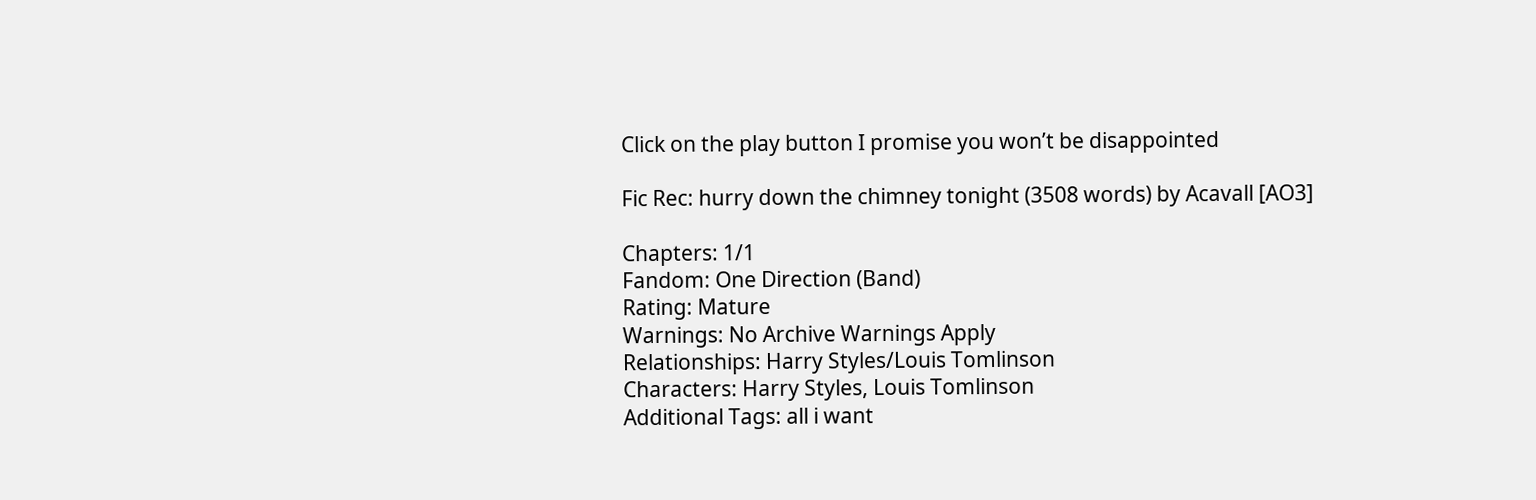Click on the play button I promise you won’t be disappointed

Fic Rec: hurry down the chimney tonight (3508 words) by Acavall [AO3]

Chapters: 1/1
Fandom: One Direction (Band)
Rating: Mature
Warnings: No Archive Warnings Apply
Relationships: Harry Styles/Louis Tomlinson
Characters: Harry Styles, Louis Tomlinson
Additional Tags: all i want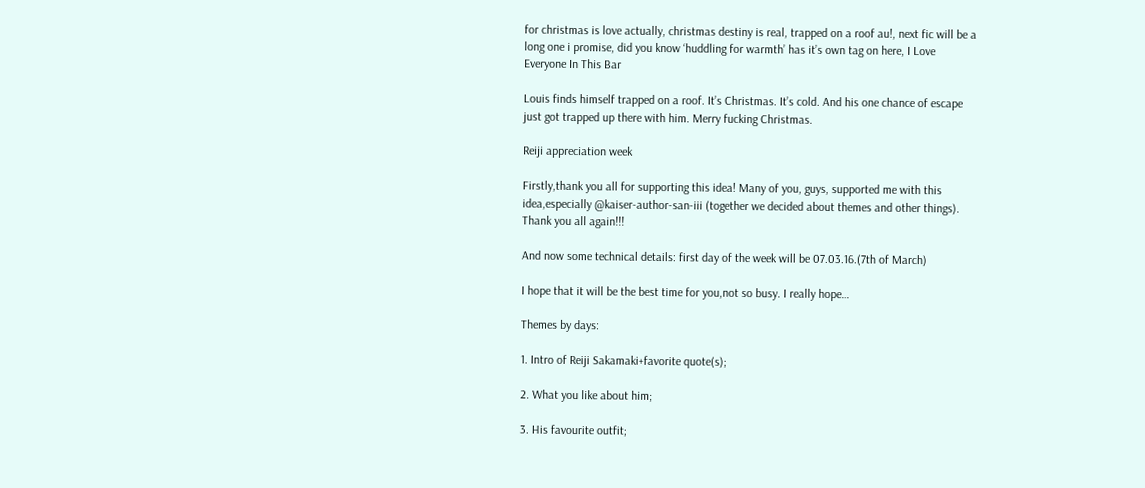for christmas is love actually, christmas destiny is real, trapped on a roof au!, next fic will be a long one i promise, did you know ‘huddling for warmth’ has it’s own tag on here, I Love Everyone In This Bar

Louis finds himself trapped on a roof. It’s Christmas. It’s cold. And his one chance of escape just got trapped up there with him. Merry fucking Christmas.

Reiji appreciation week

Firstly,thank you all for supporting this idea! Many of you, guys, supported me with this idea,especially @kaiser-author-san-iii (together we decided about themes and other things). Thank you all again!!!

And now some technical details: first day of the week will be 07.03.16.(7th of March)

I hope that it will be the best time for you,not so busy. I really hope…

Themes by days:

1. Intro of Reiji Sakamaki+favorite quote(s);

2. What you like about him;

3. His favourite outfit;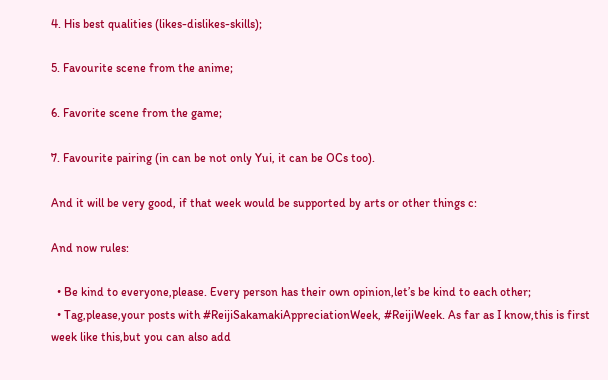4. His best qualities (likes-dislikes-skills);

5. Favourite scene from the anime;

6. Favorite scene from the game;

7. Favourite pairing (in can be not only Yui, it can be OCs too).

And it will be very good, if that week would be supported by arts or other things c:

And now rules:

  • Be kind to everyone,please. Every person has their own opinion,let’s be kind to each other;
  • Tag,please,your posts with #ReijiSakamakiAppreciationWeek, #ReijiWeek. As far as I know,this is first week like this,but you can also add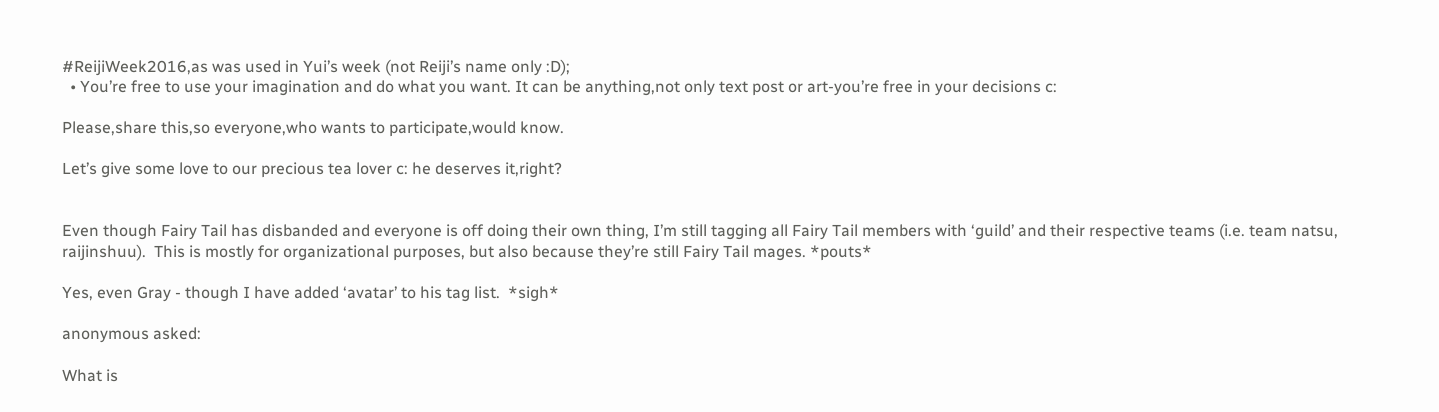#ReijiWeek2016,as was used in Yui’s week (not Reiji’s name only :D);
  • You’re free to use your imagination and do what you want. It can be anything,not only text post or art-you’re free in your decisions c:

Please,share this,so everyone,who wants to participate,would know.

Let’s give some love to our precious tea lover c: he deserves it,right?


Even though Fairy Tail has disbanded and everyone is off doing their own thing, I’m still tagging all Fairy Tail members with ‘guild’ and their respective teams (i.e. team natsu, raijinshuu).  This is mostly for organizational purposes, but also because they’re still Fairy Tail mages. *pouts*

Yes, even Gray - though I have added ‘avatar’ to his tag list.  *sigh*

anonymous asked:

What is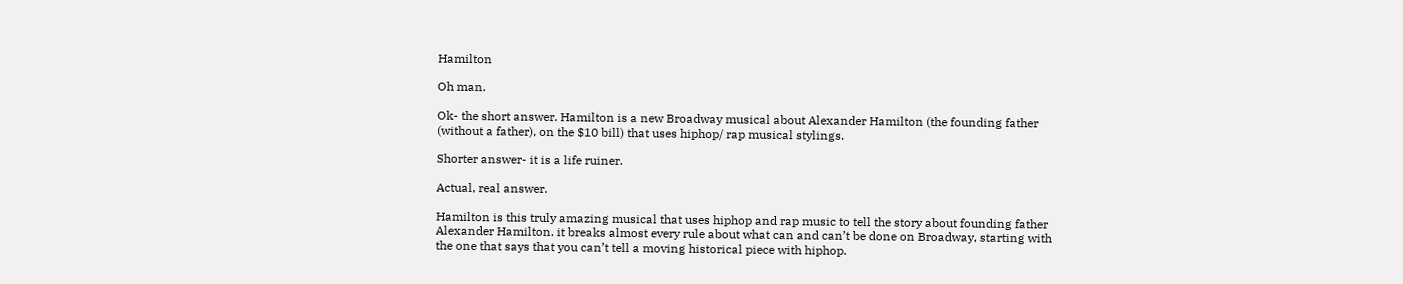Hamilton

Oh man.

Ok- the short answer. Hamilton is a new Broadway musical about Alexander Hamilton (the founding father (without a father), on the $10 bill) that uses hiphop/ rap musical stylings.

Shorter answer- it is a life ruiner.

Actual, real answer.

Hamilton is this truly amazing musical that uses hiphop and rap music to tell the story about founding father Alexander Hamilton. it breaks almost every rule about what can and can’t be done on Broadway, starting with the one that says that you can’t tell a moving historical piece with hiphop.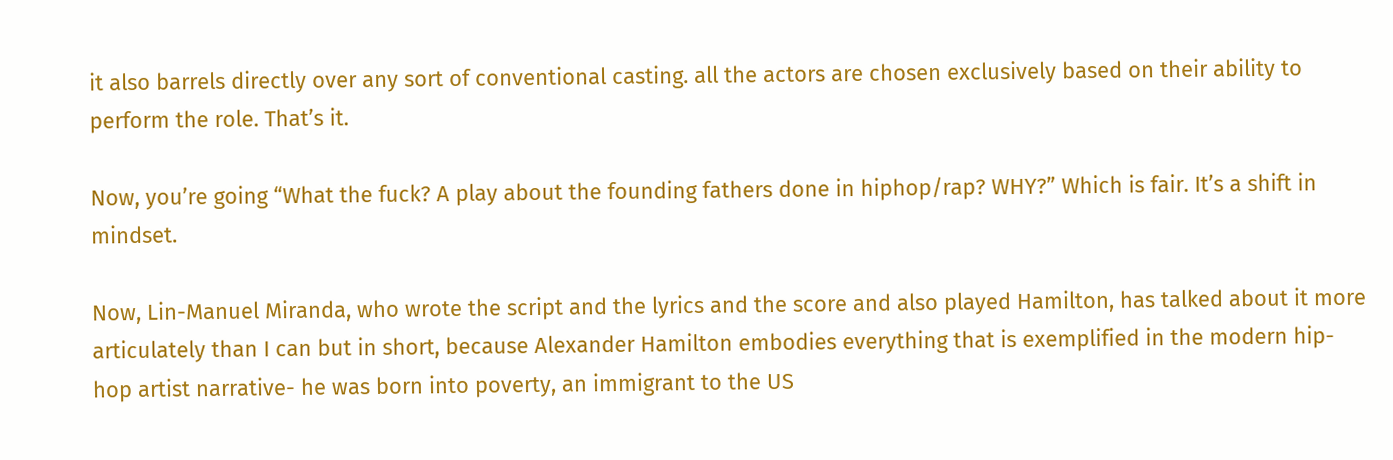it also barrels directly over any sort of conventional casting. all the actors are chosen exclusively based on their ability to perform the role. That’s it.

Now, you’re going “What the fuck? A play about the founding fathers done in hiphop/rap? WHY?” Which is fair. It’s a shift in mindset.

Now, Lin-Manuel Miranda, who wrote the script and the lyrics and the score and also played Hamilton, has talked about it more articulately than I can but in short, because Alexander Hamilton embodies everything that is exemplified in the modern hip-hop artist narrative- he was born into poverty, an immigrant to the US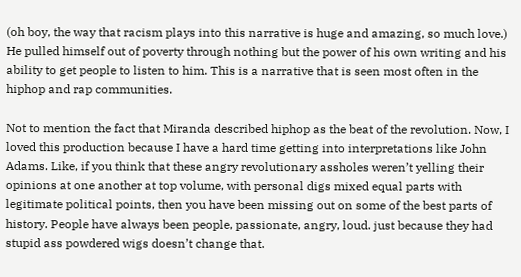(oh boy, the way that racism plays into this narrative is huge and amazing, so much love.) He pulled himself out of poverty through nothing but the power of his own writing and his ability to get people to listen to him. This is a narrative that is seen most often in the hiphop and rap communities.

Not to mention the fact that Miranda described hiphop as the beat of the revolution. Now, I loved this production because I have a hard time getting into interpretations like John Adams. Like, if you think that these angry revolutionary assholes weren’t yelling their opinions at one another at top volume, with personal digs mixed equal parts with legitimate political points, then you have been missing out on some of the best parts of history. People have always been people, passionate, angry, loud. just because they had stupid ass powdered wigs doesn’t change that.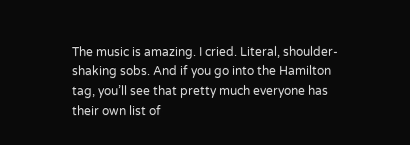The music is amazing. I cried. Literal, shoulder-shaking sobs. And if you go into the Hamilton tag, you’ll see that pretty much everyone has their own list of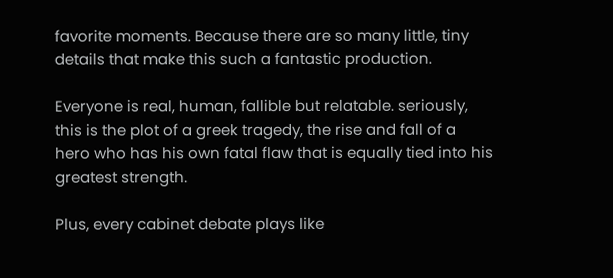favorite moments. Because there are so many little, tiny details that make this such a fantastic production.

Everyone is real, human, fallible but relatable. seriously, this is the plot of a greek tragedy, the rise and fall of a hero who has his own fatal flaw that is equally tied into his greatest strength.

Plus, every cabinet debate plays like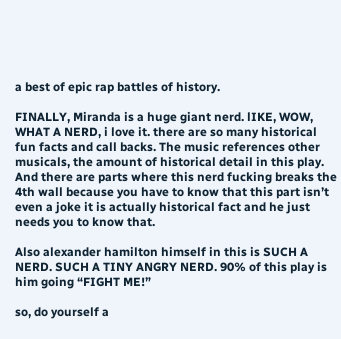a best of epic rap battles of history.

FINALLY, Miranda is a huge giant nerd. lIKE, WOW, WHAT A NERD, i love it. there are so many historical fun facts and call backs. The music references other musicals, the amount of historical detail in this play. And there are parts where this nerd fucking breaks the 4th wall because you have to know that this part isn’t even a joke it is actually historical fact and he just needs you to know that.

Also alexander hamilton himself in this is SUCH A NERD. SUCH A TINY ANGRY NERD. 90% of this play is him going “FIGHT ME!”

so, do yourself a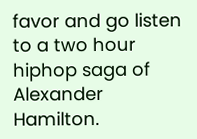favor and go listen to a two hour hiphop saga of Alexander Hamilton.